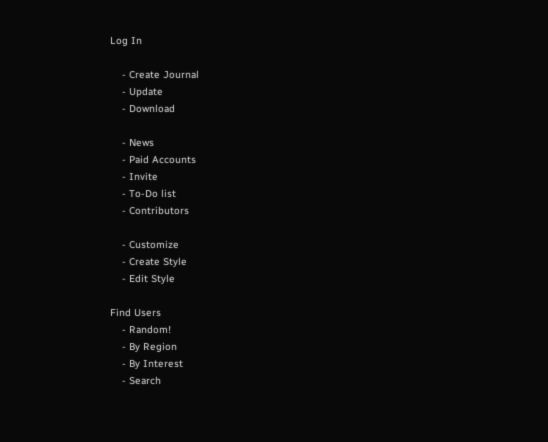Log In

    - Create Journal
    - Update
    - Download

    - News
    - Paid Accounts
    - Invite
    - To-Do list
    - Contributors

    - Customize
    - Create Style
    - Edit Style

Find Users
    - Random!
    - By Region
    - By Interest
    - Search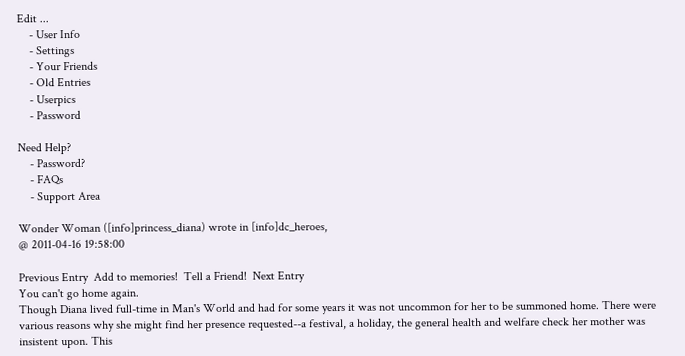Edit ...
    - User Info
    - Settings
    - Your Friends
    - Old Entries
    - Userpics
    - Password

Need Help?
    - Password?
    - FAQs
    - Support Area

Wonder Woman ([info]princess_diana) wrote in [info]dc_heroes,
@ 2011-04-16 19:58:00

Previous Entry  Add to memories!  Tell a Friend!  Next Entry
You can't go home again.
Though Diana lived full-time in Man's World and had for some years it was not uncommon for her to be summoned home. There were various reasons why she might find her presence requested--a festival, a holiday, the general health and welfare check her mother was insistent upon. This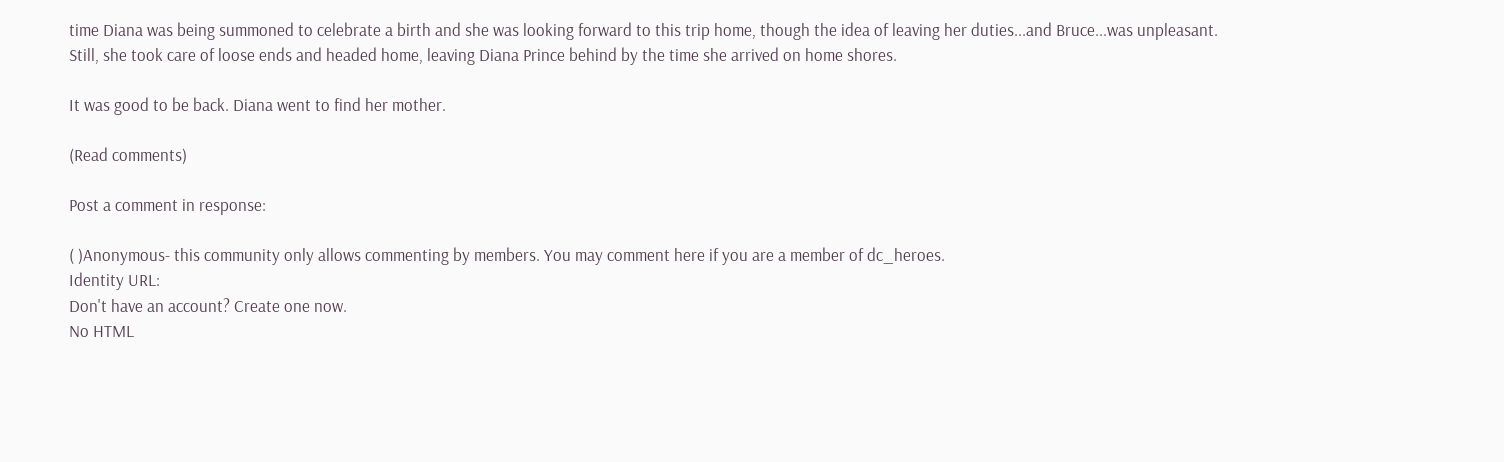time Diana was being summoned to celebrate a birth and she was looking forward to this trip home, though the idea of leaving her duties...and Bruce...was unpleasant. Still, she took care of loose ends and headed home, leaving Diana Prince behind by the time she arrived on home shores.

It was good to be back. Diana went to find her mother.

(Read comments)

Post a comment in response:

( )Anonymous- this community only allows commenting by members. You may comment here if you are a member of dc_heroes.
Identity URL:
Don't have an account? Create one now.
No HTML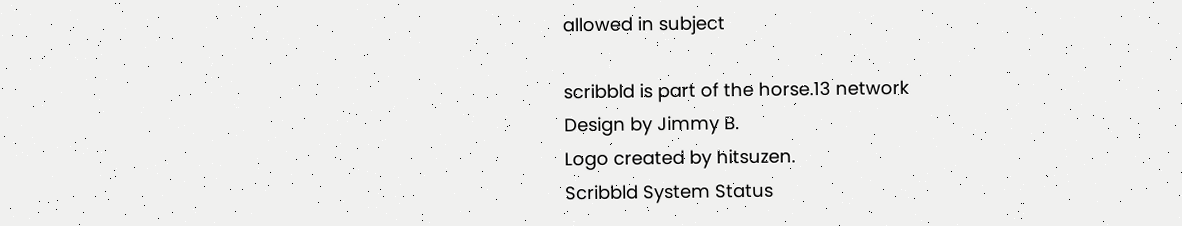allowed in subject

scribbld is part of the horse.13 network
Design by Jimmy B.
Logo created by hitsuzen.
Scribbld System Status